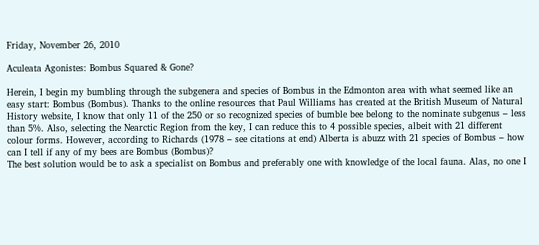Friday, November 26, 2010

Aculeata Agonistes: Bombus Squared & Gone?

Herein, I begin my bumbling through the subgenera and species of Bombus in the Edmonton area with what seemed like an easy start: Bombus (Bombus). Thanks to the online resources that Paul Williams has created at the British Museum of Natural History website, I know that only 11 of the 250 or so recognized species of bumble bee belong to the nominate subgenus – less than 5%. Also, selecting the Nearctic Region from the key, I can reduce this to 4 possible species, albeit with 21 different colour forms. However, according to Richards (1978 – see citations at end) Alberta is abuzz with 21 species of Bombus – how can I tell if any of my bees are Bombus (Bombus)?
The best solution would be to ask a specialist on Bombus and preferably one with knowledge of the local fauna. Alas, no one I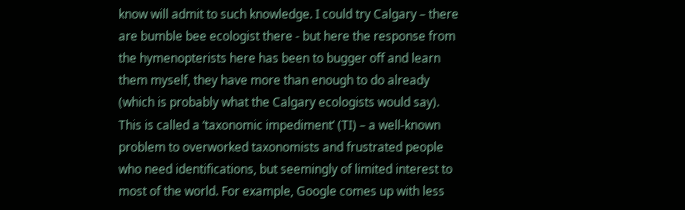know will admit to such knowledge. I could try Calgary – there are bumble bee ecologist there - but here the response from the hymenopterists here has been to bugger off and learn them myself, they have more than enough to do already (which is probably what the Calgary ecologists would say). This is called a ‘taxonomic impediment’ (TI) – a well-known problem to overworked taxonomists and frustrated people who need identifications, but seemingly of limited interest to most of the world. For example, Google comes up with less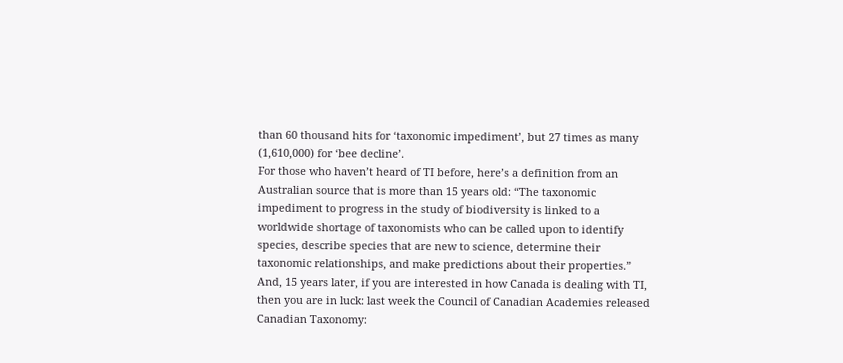than 60 thousand hits for ‘taxonomic impediment’, but 27 times as many (1,610,000) for ‘bee decline’.
For those who haven’t heard of TI before, here’s a definition from an Australian source that is more than 15 years old: “The taxonomic impediment to progress in the study of biodiversity is linked to a worldwide shortage of taxonomists who can be called upon to identify species, describe species that are new to science, determine their taxonomic relationships, and make predictions about their properties.” And, 15 years later, if you are interested in how Canada is dealing with TI, then you are in luck: last week the Council of Canadian Academies released Canadian Taxonomy: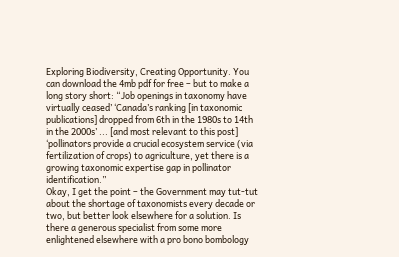Exploring Biodiversity, Creating Opportunity. You can download the 4mb pdf for free – but to make a long story short: “Job openings in taxonomy have virtually ceased’ ‘Canada’s ranking [in taxonomic publications] dropped from 6th in the 1980s to 14th in the 2000s’ ... [and most relevant to this post] ‘pollinators provide a crucial ecosystem service (via fertilization of crops) to agriculture, yet there is a growing taxonomic expertise gap in pollinator identification.”
Okay, I get the point – the Government may tut-tut about the shortage of taxonomists every decade or two, but better look elsewhere for a solution. Is there a generous specialist from some more enlightened elsewhere with a pro bono bombology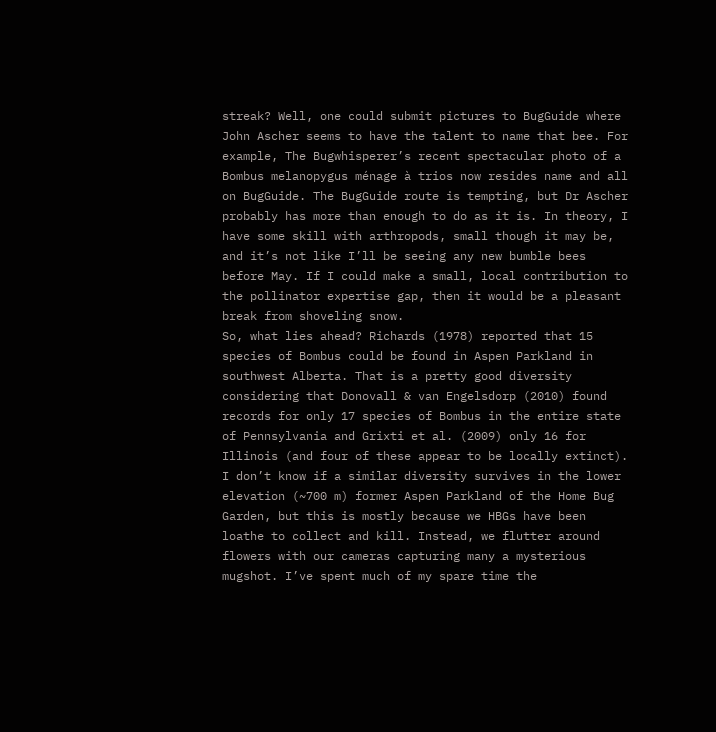streak? Well, one could submit pictures to BugGuide where John Ascher seems to have the talent to name that bee. For example, The Bugwhisperer’s recent spectacular photo of a Bombus melanopygus ménage à trios now resides name and all on BugGuide. The BugGuide route is tempting, but Dr Ascher probably has more than enough to do as it is. In theory, I have some skill with arthropods, small though it may be, and it’s not like I’ll be seeing any new bumble bees before May. If I could make a small, local contribution to the pollinator expertise gap, then it would be a pleasant break from shoveling snow.
So, what lies ahead? Richards (1978) reported that 15 species of Bombus could be found in Aspen Parkland in southwest Alberta. That is a pretty good diversity considering that Donovall & van Engelsdorp (2010) found records for only 17 species of Bombus in the entire state of Pennsylvania and Grixti et al. (2009) only 16 for Illinois (and four of these appear to be locally extinct). I don’t know if a similar diversity survives in the lower elevation (~700 m) former Aspen Parkland of the Home Bug Garden, but this is mostly because we HBGs have been loathe to collect and kill. Instead, we flutter around flowers with our cameras capturing many a mysterious mugshot. I’ve spent much of my spare time the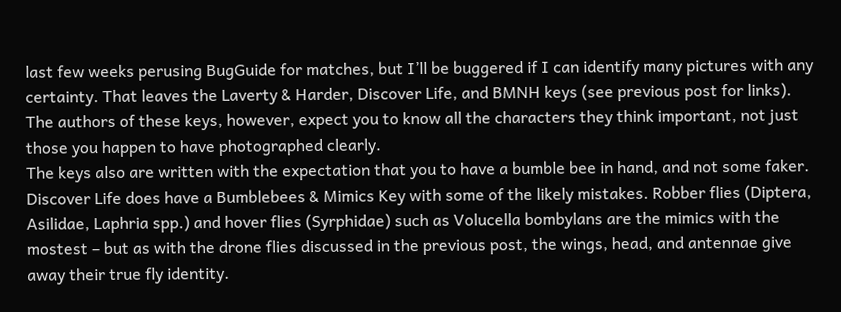last few weeks perusing BugGuide for matches, but I’ll be buggered if I can identify many pictures with any certainty. That leaves the Laverty & Harder, Discover Life, and BMNH keys (see previous post for links). The authors of these keys, however, expect you to know all the characters they think important, not just those you happen to have photographed clearly.
The keys also are written with the expectation that you to have a bumble bee in hand, and not some faker. Discover Life does have a Bumblebees & Mimics Key with some of the likely mistakes. Robber flies (Diptera, Asilidae, Laphria spp.) and hover flies (Syrphidae) such as Volucella bombylans are the mimics with the mostest – but as with the drone flies discussed in the previous post, the wings, head, and antennae give away their true fly identity.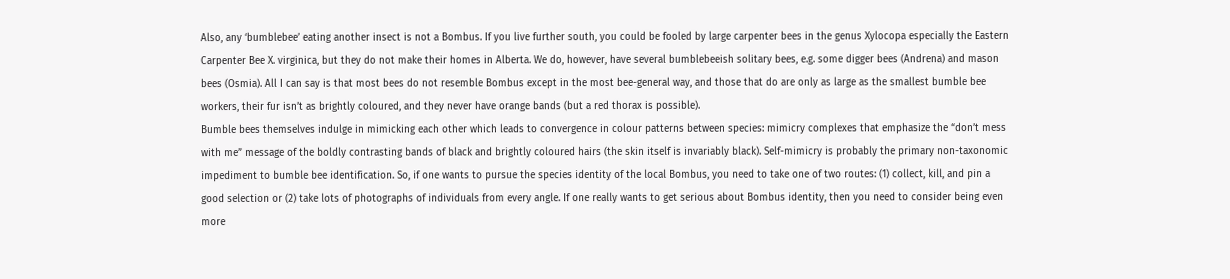Also, any ‘bumblebee’ eating another insect is not a Bombus. If you live further south, you could be fooled by large carpenter bees in the genus Xylocopa especially the Eastern Carpenter Bee X. virginica, but they do not make their homes in Alberta. We do, however, have several bumblebeeish solitary bees, e.g. some digger bees (Andrena) and mason bees (Osmia). All I can say is that most bees do not resemble Bombus except in the most bee-general way, and those that do are only as large as the smallest bumble bee workers, their fur isn’t as brightly coloured, and they never have orange bands (but a red thorax is possible).
Bumble bees themselves indulge in mimicking each other which leads to convergence in colour patterns between species: mimicry complexes that emphasize the “don’t mess with me” message of the boldly contrasting bands of black and brightly coloured hairs (the skin itself is invariably black). Self-mimicry is probably the primary non-taxonomic impediment to bumble bee identification. So, if one wants to pursue the species identity of the local Bombus, you need to take one of two routes: (1) collect, kill, and pin a good selection or (2) take lots of photographs of individuals from every angle. If one really wants to get serious about Bombus identity, then you need to consider being even more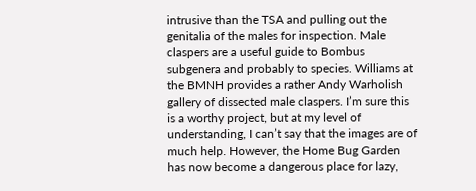intrusive than the TSA and pulling out the genitalia of the males for inspection. Male claspers are a useful guide to Bombus subgenera and probably to species. Williams at the BMNH provides a rather Andy Warholish gallery of dissected male claspers. I’m sure this is a worthy project, but at my level of understanding, I can’t say that the images are of much help. However, the Home Bug Garden has now become a dangerous place for lazy,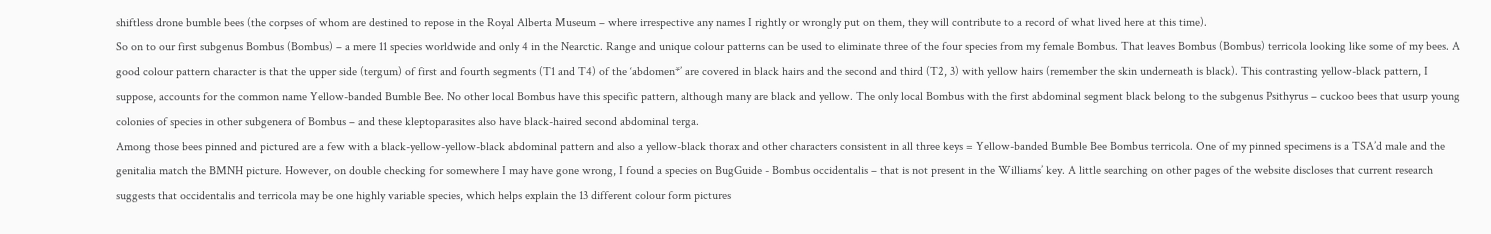shiftless drone bumble bees (the corpses of whom are destined to repose in the Royal Alberta Museum – where irrespective any names I rightly or wrongly put on them, they will contribute to a record of what lived here at this time).
So on to our first subgenus Bombus (Bombus) – a mere 11 species worldwide and only 4 in the Nearctic. Range and unique colour patterns can be used to eliminate three of the four species from my female Bombus. That leaves Bombus (Bombus) terricola looking like some of my bees. A good colour pattern character is that the upper side (tergum) of first and fourth segments (T1 and T4) of the ‘abdomen*’ are covered in black hairs and the second and third (T2, 3) with yellow hairs (remember the skin underneath is black). This contrasting yellow-black pattern, I suppose, accounts for the common name Yellow-banded Bumble Bee. No other local Bombus have this specific pattern, although many are black and yellow. The only local Bombus with the first abdominal segment black belong to the subgenus Psithyrus – cuckoo bees that usurp young colonies of species in other subgenera of Bombus – and these kleptoparasites also have black-haired second abdominal terga.
Among those bees pinned and pictured are a few with a black-yellow-yellow-black abdominal pattern and also a yellow-black thorax and other characters consistent in all three keys = Yellow-banded Bumble Bee Bombus terricola. One of my pinned specimens is a TSA’d male and the genitalia match the BMNH picture. However, on double checking for somewhere I may have gone wrong, I found a species on BugGuide - Bombus occidentalis – that is not present in the Williams’ key. A little searching on other pages of the website discloses that current research suggests that occidentalis and terricola may be one highly variable species, which helps explain the 13 different colour form pictures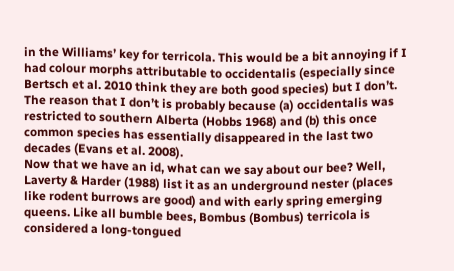in the Williams’ key for terricola. This would be a bit annoying if I had colour morphs attributable to occidentalis (especially since Bertsch et al. 2010 think they are both good species) but I don’t. The reason that I don’t is probably because (a) occidentalis was restricted to southern Alberta (Hobbs 1968) and (b) this once common species has essentially disappeared in the last two decades (Evans et al. 2008).
Now that we have an id, what can we say about our bee? Well, Laverty & Harder (1988) list it as an underground nester (places like rodent burrows are good) and with early spring emerging queens. Like all bumble bees, Bombus (Bombus) terricola is considered a long-tongued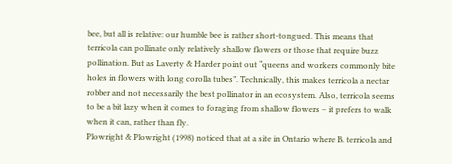bee, but all is relative: our humble bee is rather short-tongued. This means that terricola can pollinate only relatively shallow flowers or those that require buzz pollination. But as Laverty & Harder point out “queens and workers commonly bite holes in flowers with long corolla tubes”. Technically, this makes terricola a nectar robber and not necessarily the best pollinator in an ecosystem. Also, terricola seems to be a bit lazy when it comes to foraging from shallow flowers – it prefers to walk when it can, rather than fly.
Plowright & Plowright (1998) noticed that at a site in Ontario where B. terricola and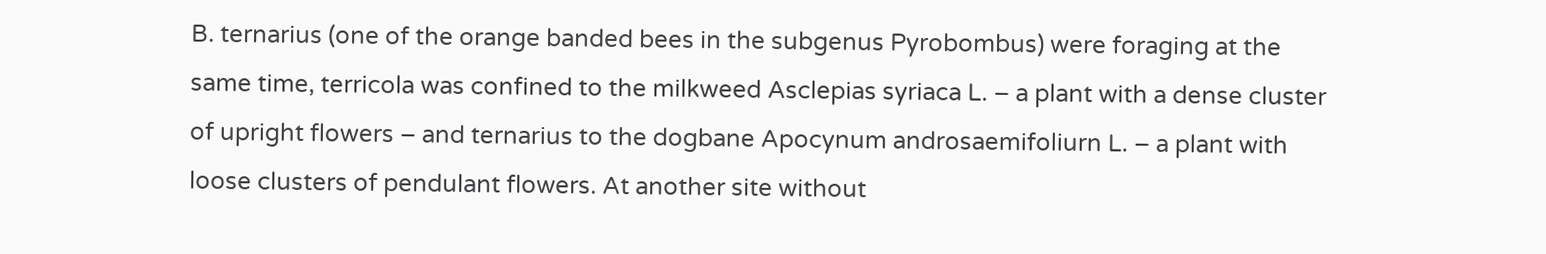B. ternarius (one of the orange banded bees in the subgenus Pyrobombus) were foraging at the same time, terricola was confined to the milkweed Asclepias syriaca L. – a plant with a dense cluster of upright flowers – and ternarius to the dogbane Apocynum androsaemifoliurn L. – a plant with loose clusters of pendulant flowers. At another site without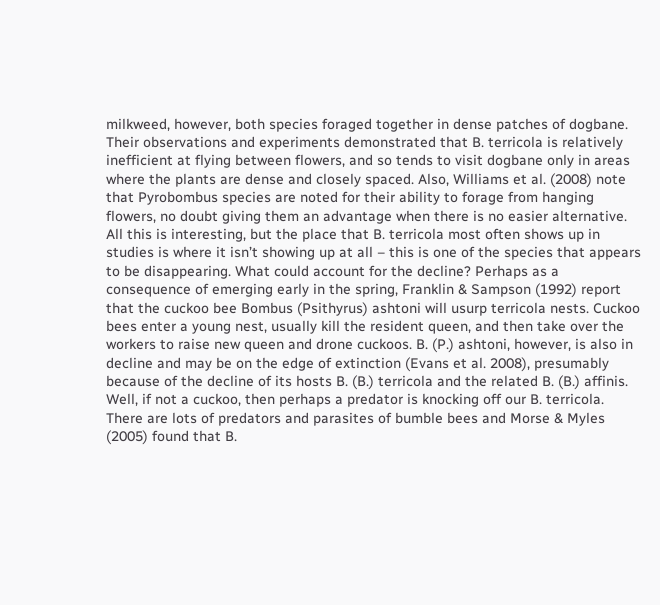milkweed, however, both species foraged together in dense patches of dogbane. Their observations and experiments demonstrated that B. terricola is relatively inefficient at flying between flowers, and so tends to visit dogbane only in areas where the plants are dense and closely spaced. Also, Williams et al. (2008) note that Pyrobombus species are noted for their ability to forage from hanging flowers, no doubt giving them an advantage when there is no easier alternative.
All this is interesting, but the place that B. terricola most often shows up in studies is where it isn’t showing up at all – this is one of the species that appears to be disappearing. What could account for the decline? Perhaps as a consequence of emerging early in the spring, Franklin & Sampson (1992) report that the cuckoo bee Bombus (Psithyrus) ashtoni will usurp terricola nests. Cuckoo bees enter a young nest, usually kill the resident queen, and then take over the workers to raise new queen and drone cuckoos. B. (P.) ashtoni, however, is also in decline and may be on the edge of extinction (Evans et al. 2008), presumably because of the decline of its hosts B. (B.) terricola and the related B. (B.) affinis.
Well, if not a cuckoo, then perhaps a predator is knocking off our B. terricola. There are lots of predators and parasites of bumble bees and Morse & Myles (2005) found that B.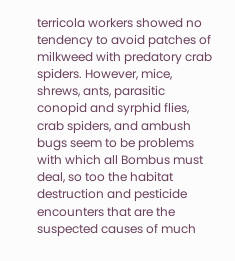terricola workers showed no tendency to avoid patches of milkweed with predatory crab spiders. However, mice, shrews, ants, parasitic conopid and syrphid flies, crab spiders, and ambush bugs seem to be problems with which all Bombus must deal, so too the habitat destruction and pesticide encounters that are the suspected causes of much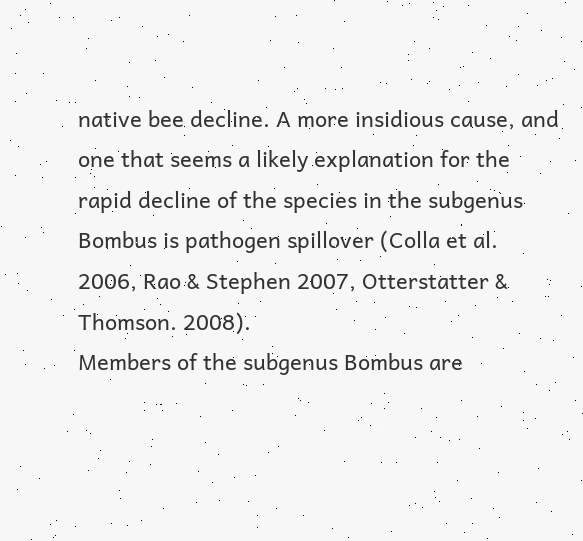native bee decline. A more insidious cause, and one that seems a likely explanation for the rapid decline of the species in the subgenus Bombus is pathogen spillover (Colla et al. 2006, Rao & Stephen 2007, Otterstatter & Thomson. 2008).
Members of the subgenus Bombus are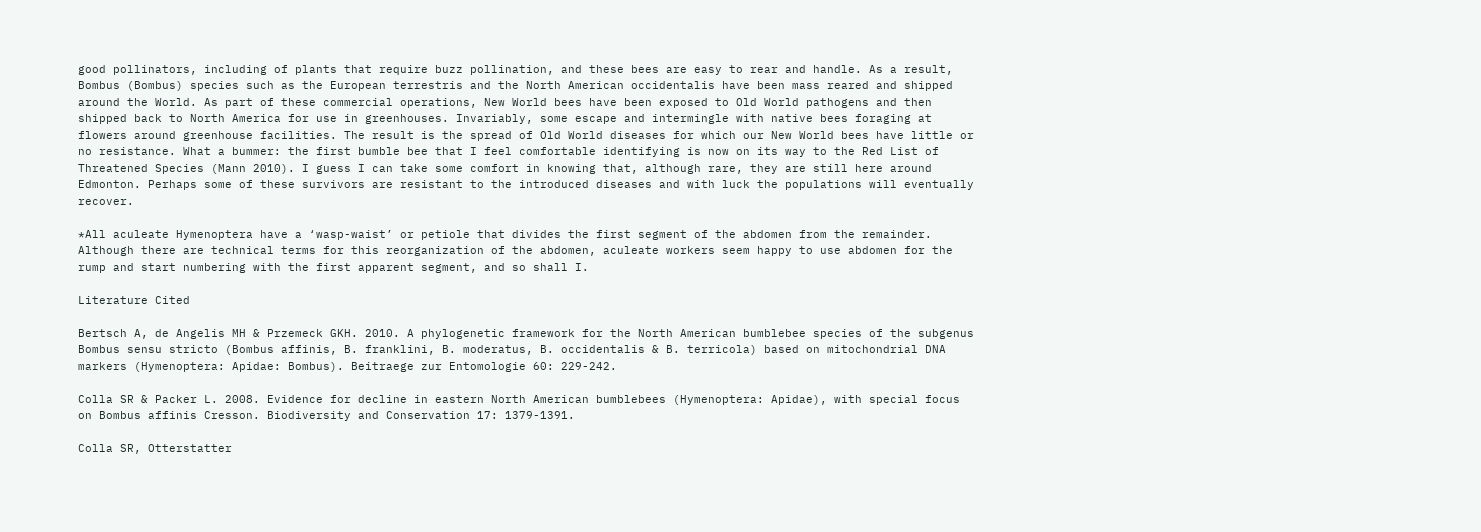good pollinators, including of plants that require buzz pollination, and these bees are easy to rear and handle. As a result, Bombus (Bombus) species such as the European terrestris and the North American occidentalis have been mass reared and shipped around the World. As part of these commercial operations, New World bees have been exposed to Old World pathogens and then shipped back to North America for use in greenhouses. Invariably, some escape and intermingle with native bees foraging at flowers around greenhouse facilities. The result is the spread of Old World diseases for which our New World bees have little or no resistance. What a bummer: the first bumble bee that I feel comfortable identifying is now on its way to the Red List of Threatened Species (Mann 2010). I guess I can take some comfort in knowing that, although rare, they are still here around Edmonton. Perhaps some of these survivors are resistant to the introduced diseases and with luck the populations will eventually recover.

*All aculeate Hymenoptera have a ‘wasp-waist’ or petiole that divides the first segment of the abdomen from the remainder. Although there are technical terms for this reorganization of the abdomen, aculeate workers seem happy to use abdomen for the rump and start numbering with the first apparent segment, and so shall I.

Literature Cited

Bertsch A, de Angelis MH & Przemeck GKH. 2010. A phylogenetic framework for the North American bumblebee species of the subgenus Bombus sensu stricto (Bombus affinis, B. franklini, B. moderatus, B. occidentalis & B. terricola) based on mitochondrial DNA markers (Hymenoptera: Apidae: Bombus). Beitraege zur Entomologie 60: 229-242.

Colla SR & Packer L. 2008. Evidence for decline in eastern North American bumblebees (Hymenoptera: Apidae), with special focus on Bombus affinis Cresson. Biodiversity and Conservation 17: 1379-1391.

Colla SR, Otterstatter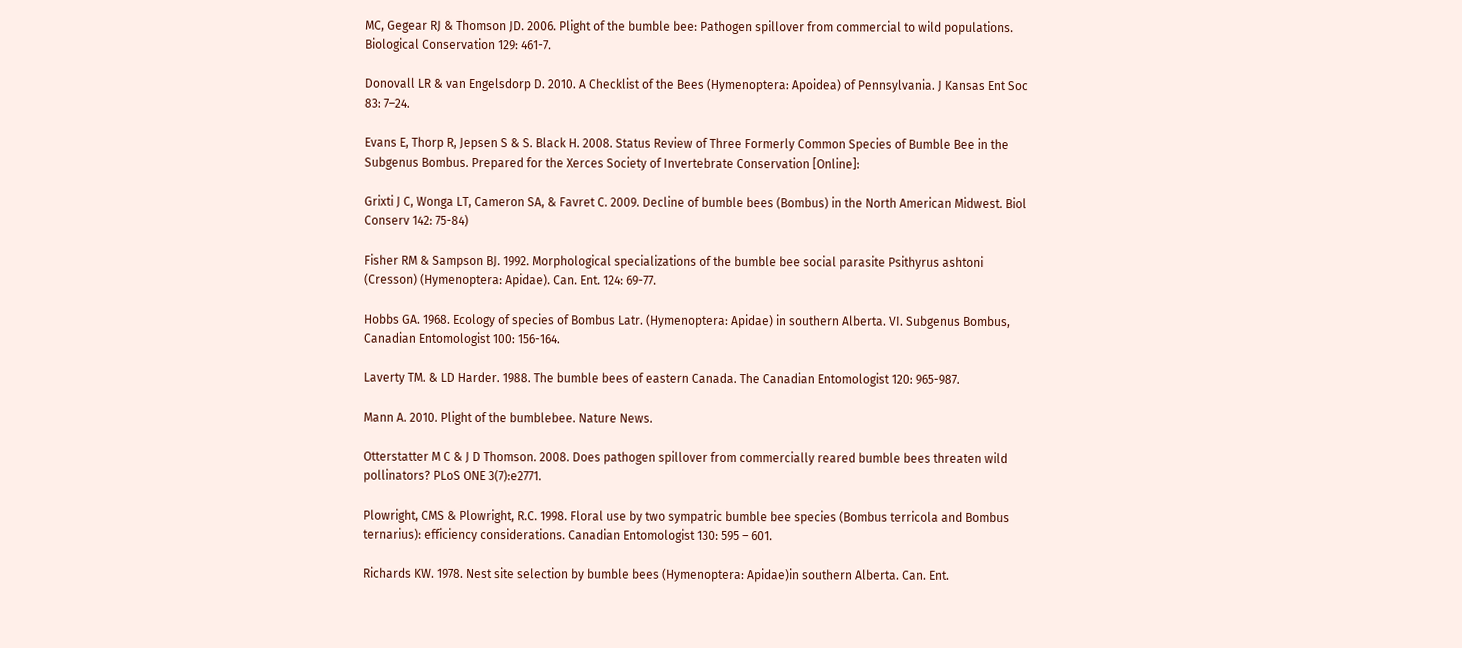MC, Gegear RJ & Thomson JD. 2006. Plight of the bumble bee: Pathogen spillover from commercial to wild populations. Biological Conservation 129: 461-7.

Donovall LR & van Engelsdorp D. 2010. A Checklist of the Bees (Hymenoptera: Apoidea) of Pennsylvania. J Kansas Ent Soc 83: 7–24.

Evans E, Thorp R, Jepsen S & S. Black H. 2008. Status Review of Three Formerly Common Species of Bumble Bee in the Subgenus Bombus. Prepared for the Xerces Society of Invertebrate Conservation [Online]:

Grixti J C, Wonga LT, Cameron SA, & Favret C. 2009. Decline of bumble bees (Bombus) in the North American Midwest. Biol Conserv 142: 75-84)

Fisher RM & Sampson BJ. 1992. Morphological specializations of the bumble bee social parasite Psithyrus ashtoni (Cresson) (Hymenoptera: Apidae). Can. Ent. 124: 69-77.

Hobbs GA. 1968. Ecology of species of Bombus Latr. (Hymenoptera: Apidae) in southern Alberta. VI. Subgenus Bombus, Canadian Entomologist 100: 156-164.

Laverty TM. & LD Harder. 1988. The bumble bees of eastern Canada. The Canadian Entomologist 120: 965-987.

Mann A. 2010. Plight of the bumblebee. Nature News.

Otterstatter M C & J D Thomson. 2008. Does pathogen spillover from commercially reared bumble bees threaten wild pollinators? PLoS ONE 3(7):e2771.

Plowright, CMS & Plowright, R.C. 1998. Floral use by two sympatric bumble bee species (Bombus terricola and Bombus ternarius): efficiency considerations. Canadian Entomologist 130: 595 – 601.

Richards KW. 1978. Nest site selection by bumble bees (Hymenoptera: Apidae)in southern Alberta. Can. Ent.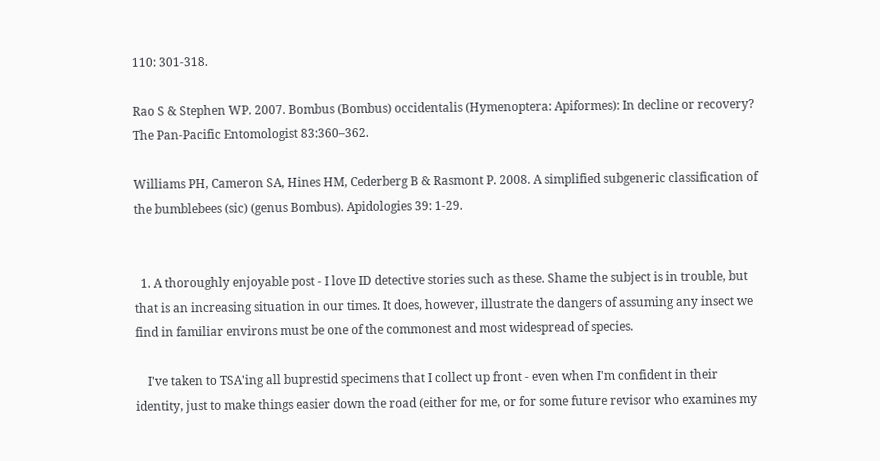110: 301-318.

Rao S & Stephen WP. 2007. Bombus (Bombus) occidentalis (Hymenoptera: Apiformes): In decline or recovery? The Pan-Pacific Entomologist 83:360–362.

Williams PH, Cameron SA, Hines HM, Cederberg B & Rasmont P. 2008. A simplified subgeneric classification of the bumblebees (sic) (genus Bombus). Apidologies 39: 1-29.


  1. A thoroughly enjoyable post - I love ID detective stories such as these. Shame the subject is in trouble, but that is an increasing situation in our times. It does, however, illustrate the dangers of assuming any insect we find in familiar environs must be one of the commonest and most widespread of species.

    I've taken to TSA'ing all buprestid specimens that I collect up front - even when I'm confident in their identity, just to make things easier down the road (either for me, or for some future revisor who examines my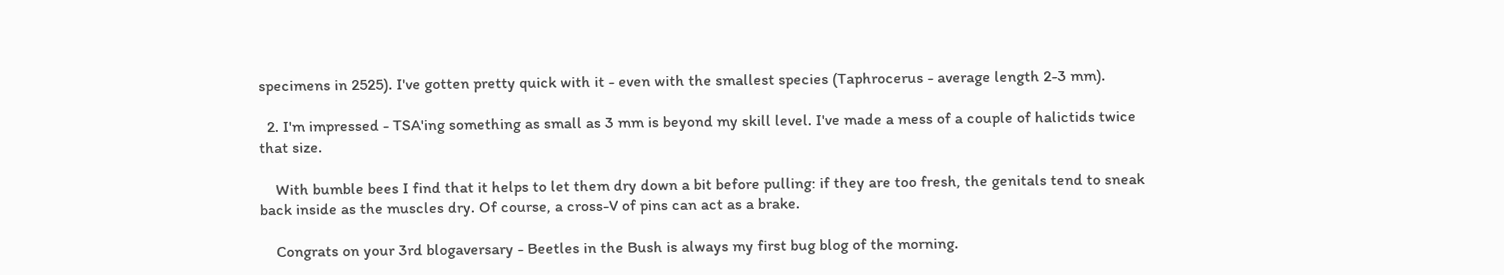specimens in 2525). I've gotten pretty quick with it - even with the smallest species (Taphrocerus - average length 2-3 mm).

  2. I'm impressed - TSA'ing something as small as 3 mm is beyond my skill level. I've made a mess of a couple of halictids twice that size.

    With bumble bees I find that it helps to let them dry down a bit before pulling: if they are too fresh, the genitals tend to sneak back inside as the muscles dry. Of course, a cross-V of pins can act as a brake.

    Congrats on your 3rd blogaversary - Beetles in the Bush is always my first bug blog of the morning.